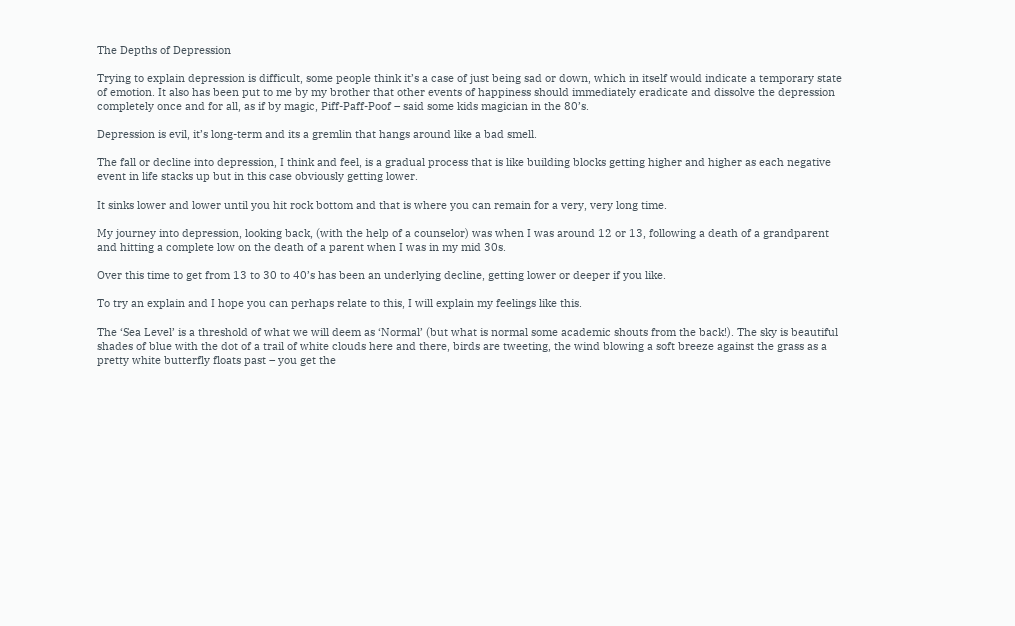The Depths of Depression

Trying to explain depression is difficult, some people think it’s a case of just being sad or down, which in itself would indicate a temporary state of emotion. It also has been put to me by my brother that other events of happiness should immediately eradicate and dissolve the depression completely once and for all, as if by magic, Piff-Paff-Poof – said some kids magician in the 80’s.

Depression is evil, it’s long-term and its a gremlin that hangs around like a bad smell.

The fall or decline into depression, I think and feel, is a gradual process that is like building blocks getting higher and higher as each negative event in life stacks up but in this case obviously getting lower.

It sinks lower and lower until you hit rock bottom and that is where you can remain for a very, very long time.

My journey into depression, looking back, (with the help of a counselor) was when I was around 12 or 13, following a death of a grandparent and hitting a complete low on the death of a parent when I was in my mid 30s.

Over this time to get from 13 to 30 to 40’s has been an underlying decline, getting lower or deeper if you like.

To try an explain and I hope you can perhaps relate to this, I will explain my feelings like this.

The ‘Sea Level’ is a threshold of what we will deem as ‘Normal’ (but what is normal some academic shouts from the back!). The sky is beautiful shades of blue with the dot of a trail of white clouds here and there, birds are tweeting, the wind blowing a soft breeze against the grass as a pretty white butterfly floats past – you get the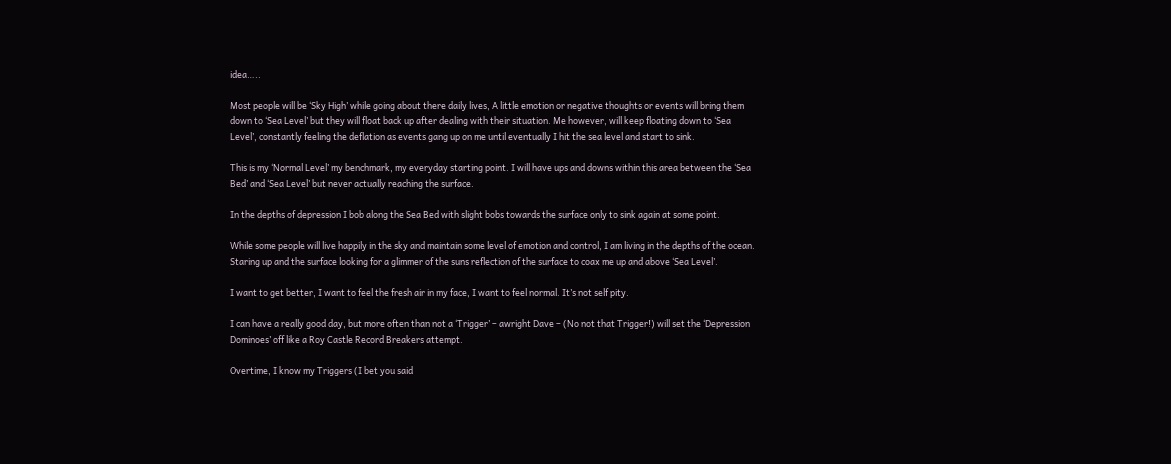idea…..

Most people will be ‘Sky High’ while going about there daily lives, A little emotion or negative thoughts or events will bring them down to ‘Sea Level’ but they will float back up after dealing with their situation. Me however, will keep floating down to ‘Sea Level’, constantly feeling the deflation as events gang up on me until eventually I hit the sea level and start to sink.

This is my ‘Normal Level’ my benchmark, my everyday starting point. I will have ups and downs within this area between the ‘Sea Bed’ and ‘Sea Level’ but never actually reaching the surface.

In the depths of depression I bob along the Sea Bed with slight bobs towards the surface only to sink again at some point.

While some people will live happily in the sky and maintain some level of emotion and control, I am living in the depths of the ocean. Staring up and the surface looking for a glimmer of the suns reflection of the surface to coax me up and above ‘Sea Level’.

I want to get better, I want to feel the fresh air in my face, I want to feel normal. It’s not self pity.

I can have a really good day, but more often than not a ‘Trigger’ – awright Dave – (No not that Trigger!) will set the ‘Depression Dominoes’ off like a Roy Castle Record Breakers attempt.

Overtime, I know my Triggers (I bet you said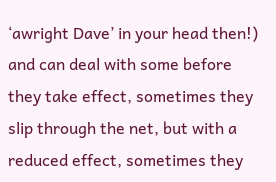‘awright Dave’ in your head then!) and can deal with some before they take effect, sometimes they slip through the net, but with a reduced effect, sometimes they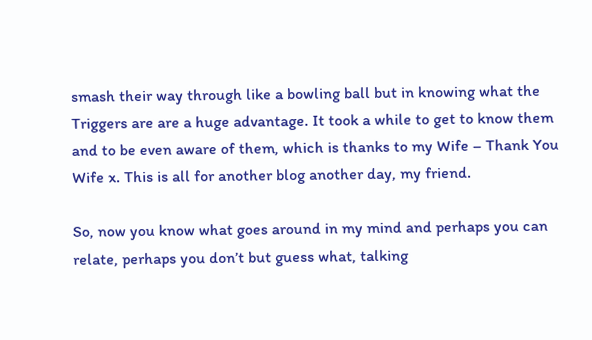smash their way through like a bowling ball but in knowing what the Triggers are are a huge advantage. It took a while to get to know them and to be even aware of them, which is thanks to my Wife – Thank You Wife x. This is all for another blog another day, my friend.

So, now you know what goes around in my mind and perhaps you can relate, perhaps you don’t but guess what, talking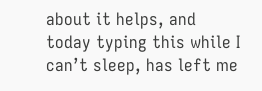about it helps, and today typing this while I can’t sleep, has left me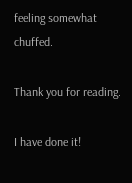feeling somewhat chuffed.

Thank you for reading.

I have done it!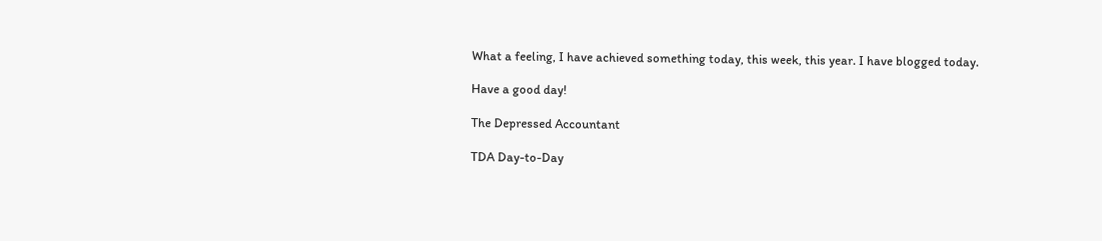What a feeling, I have achieved something today, this week, this year. I have blogged today.

Have a good day!

The Depressed Accountant

TDA Day-to-Day